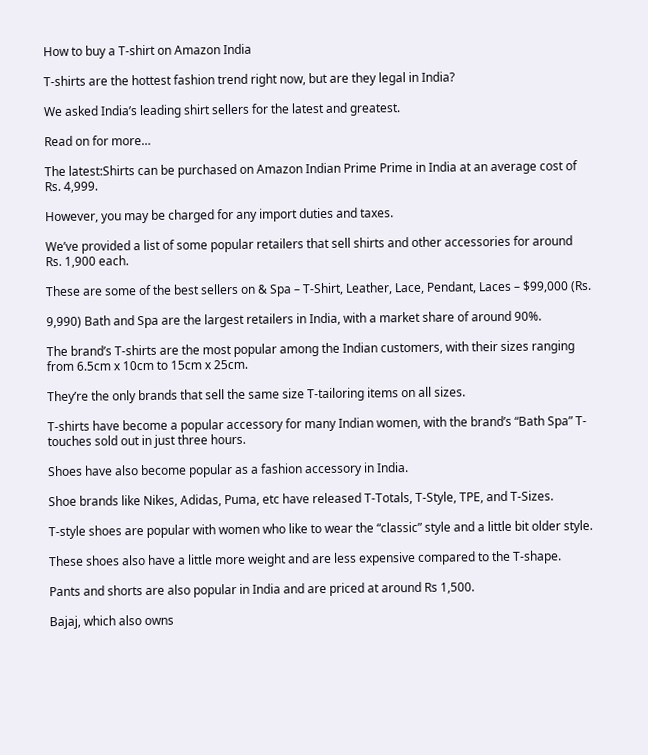How to buy a T-shirt on Amazon India

T-shirts are the hottest fashion trend right now, but are they legal in India?

We asked India’s leading shirt sellers for the latest and greatest.

Read on for more…

The latest:Shirts can be purchased on Amazon Indian Prime Prime in India at an average cost of Rs. 4,999.

However, you may be charged for any import duties and taxes.

We’ve provided a list of some popular retailers that sell shirts and other accessories for around Rs. 1,900 each.

These are some of the best sellers on & Spa – T-Shirt, Leather, Lace, Pendant, Laces – $99,000 (Rs.

9,990) Bath and Spa are the largest retailers in India, with a market share of around 90%.

The brand’s T-shirts are the most popular among the Indian customers, with their sizes ranging from 6.5cm x 10cm to 15cm x 25cm.

They’re the only brands that sell the same size T-tailoring items on all sizes.

T-shirts have become a popular accessory for many Indian women, with the brand’s “Bath Spa” T-touches sold out in just three hours.

Shoes have also become popular as a fashion accessory in India.

Shoe brands like Nikes, Adidas, Puma, etc have released T-Totals, T-Style, TPE, and T-Sizes.

T-style shoes are popular with women who like to wear the “classic” style and a little bit older style.

These shoes also have a little more weight and are less expensive compared to the T-shape.

Pants and shorts are also popular in India and are priced at around Rs 1,500.

Bajaj, which also owns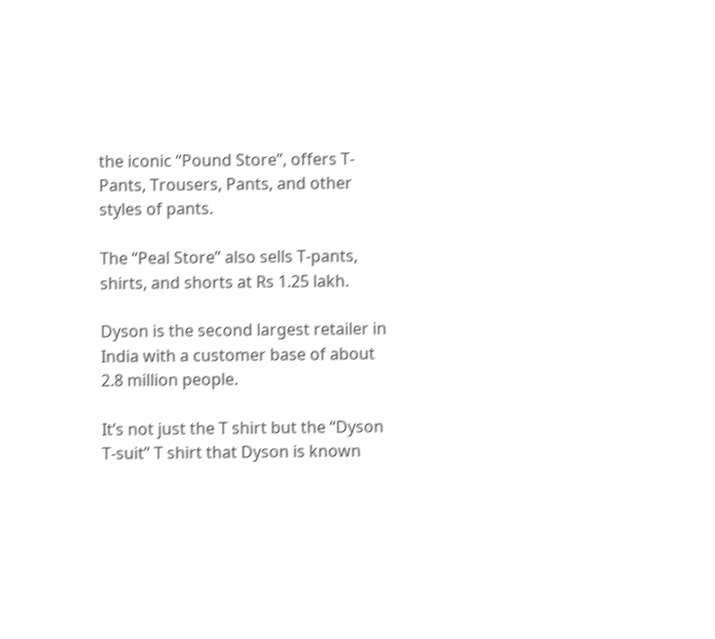the iconic “Pound Store”, offers T-Pants, Trousers, Pants, and other styles of pants.

The “Peal Store” also sells T-pants, shirts, and shorts at Rs 1.25 lakh.

Dyson is the second largest retailer in India with a customer base of about 2.8 million people.

It’s not just the T shirt but the “Dyson T-suit” T shirt that Dyson is known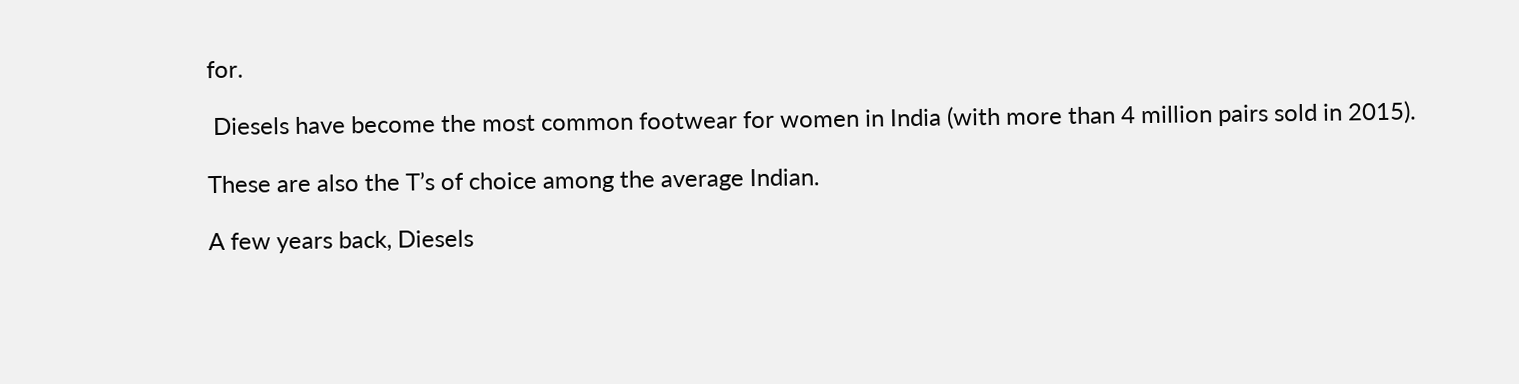for.

 Diesels have become the most common footwear for women in India (with more than 4 million pairs sold in 2015).

These are also the T’s of choice among the average Indian.

A few years back, Diesels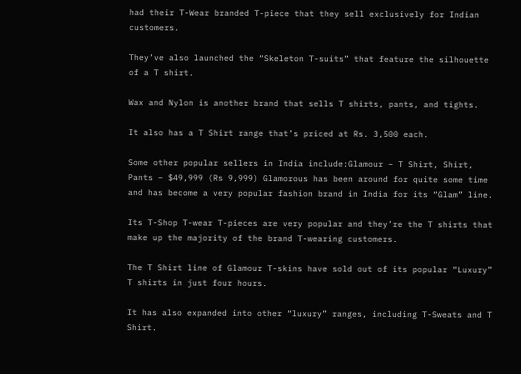had their T-Wear branded T-piece that they sell exclusively for Indian customers.

They’ve also launched the “Skeleton T-suits” that feature the silhouette of a T shirt.

Wax and Nylon is another brand that sells T shirts, pants, and tights.

It also has a T Shirt range that’s priced at Rs. 3,500 each.

Some other popular sellers in India include:Glamour – T Shirt, Shirt, Pants – $49,999 (Rs 9,999) Glamorous has been around for quite some time and has become a very popular fashion brand in India for its “Glam” line.

Its T-Shop T-wear T-pieces are very popular and they’re the T shirts that make up the majority of the brand T-wearing customers.

The T Shirt line of Glamour T-skins have sold out of its popular “Luxury” T shirts in just four hours.

It has also expanded into other “luxury” ranges, including T-Sweats and T Shirt.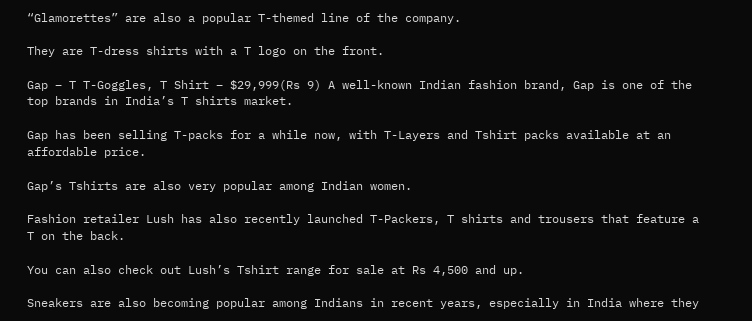“Glamorettes” are also a popular T-themed line of the company.

They are T-dress shirts with a T logo on the front.

Gap – T T-Goggles, T Shirt – $29,999(Rs 9) A well-known Indian fashion brand, Gap is one of the top brands in India’s T shirts market.

Gap has been selling T-packs for a while now, with T-Layers and Tshirt packs available at an affordable price.

Gap’s Tshirts are also very popular among Indian women.

Fashion retailer Lush has also recently launched T-Packers, T shirts and trousers that feature a T on the back.

You can also check out Lush’s Tshirt range for sale at Rs 4,500 and up.

Sneakers are also becoming popular among Indians in recent years, especially in India where they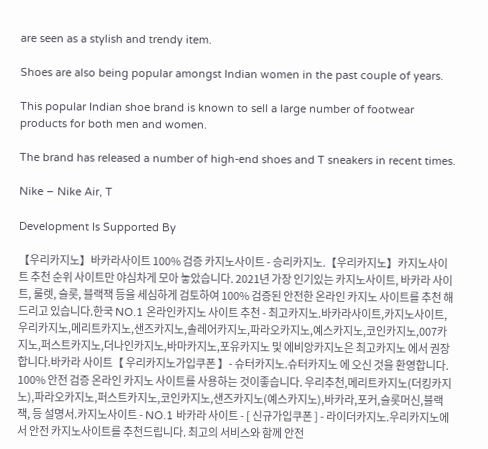are seen as a stylish and trendy item.

Shoes are also being popular amongst Indian women in the past couple of years.

This popular Indian shoe brand is known to sell a large number of footwear products for both men and women.

The brand has released a number of high-end shoes and T sneakers in recent times.

Nike – Nike Air, T

Development Is Supported By

【우리카지노】바카라사이트 100% 검증 카지노사이트 - 승리카지노.【우리카지노】카지노사이트 추천 순위 사이트만 야심차게 모아 놓았습니다. 2021년 가장 인기있는 카지노사이트, 바카라 사이트, 룰렛, 슬롯, 블랙잭 등을 세심하게 검토하여 100% 검증된 안전한 온라인 카지노 사이트를 추천 해드리고 있습니다.한국 NO.1 온라인카지노 사이트 추천 - 최고카지노.바카라사이트,카지노사이트,우리카지노,메리트카지노,샌즈카지노,솔레어카지노,파라오카지노,예스카지노,코인카지노,007카지노,퍼스트카지노,더나인카지노,바마카지노,포유카지노 및 에비앙카지노은 최고카지노 에서 권장합니다.바카라 사이트【 우리카지노가입쿠폰 】- 슈터카지노.슈터카지노 에 오신 것을 환영합니다. 100% 안전 검증 온라인 카지노 사이트를 사용하는 것이좋습니다. 우리추천,메리트카지노(더킹카지노),파라오카지노,퍼스트카지노,코인카지노,샌즈카지노(예스카지노),바카라,포커,슬롯머신,블랙잭, 등 설명서.카지노사이트 - NO.1 바카라 사이트 - [ 신규가입쿠폰 ] - 라이더카지노.우리카지노에서 안전 카지노사이트를 추천드립니다. 최고의 서비스와 함께 안전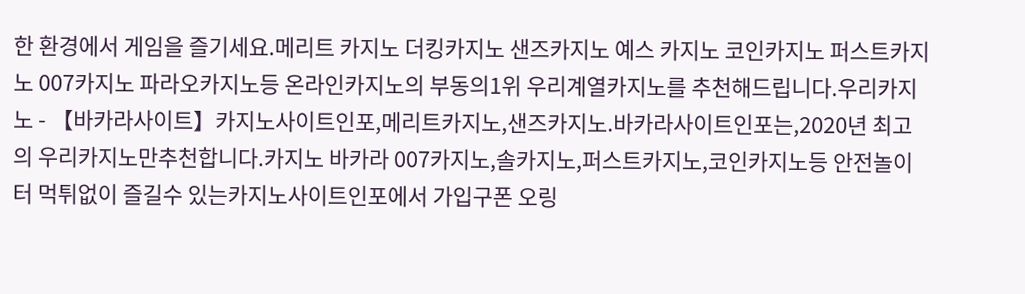한 환경에서 게임을 즐기세요.메리트 카지노 더킹카지노 샌즈카지노 예스 카지노 코인카지노 퍼스트카지노 007카지노 파라오카지노등 온라인카지노의 부동의1위 우리계열카지노를 추천해드립니다.우리카지노 - 【바카라사이트】카지노사이트인포,메리트카지노,샌즈카지노.바카라사이트인포는,2020년 최고의 우리카지노만추천합니다.카지노 바카라 007카지노,솔카지노,퍼스트카지노,코인카지노등 안전놀이터 먹튀없이 즐길수 있는카지노사이트인포에서 가입구폰 오링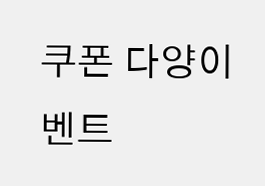쿠폰 다양이벤트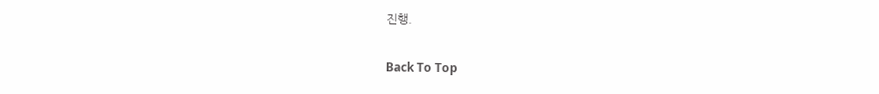진행.

Back To Top